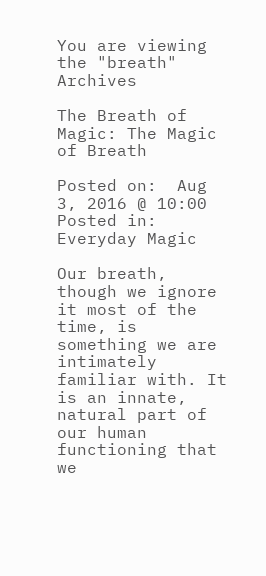You are viewing the "breath" Archives

The Breath of Magic: The Magic of Breath

Posted on:  Aug 3, 2016 @ 10:00 Posted in:  Everyday Magic

Our breath, though we ignore it most of the time, is something we are intimately familiar with. It is an innate, natural part of our human functioning that we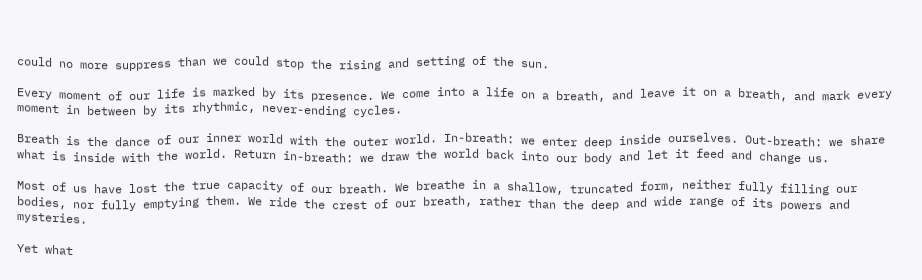could no more suppress than we could stop the rising and setting of the sun.

Every moment of our life is marked by its presence. We come into a life on a breath, and leave it on a breath, and mark every moment in between by its rhythmic, never-ending cycles.

Breath is the dance of our inner world with the outer world. In-breath: we enter deep inside ourselves. Out-breath: we share what is inside with the world. Return in-breath: we draw the world back into our body and let it feed and change us.

Most of us have lost the true capacity of our breath. We breathe in a shallow, truncated form, neither fully filling our bodies, nor fully emptying them. We ride the crest of our breath, rather than the deep and wide range of its powers and mysteries.

Yet what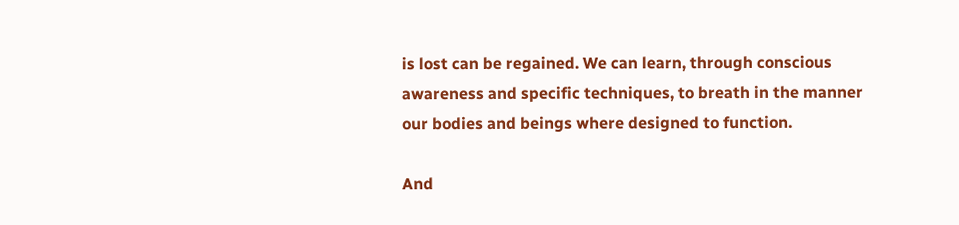is lost can be regained. We can learn, through conscious awareness and specific techniques, to breath in the manner our bodies and beings where designed to function.

And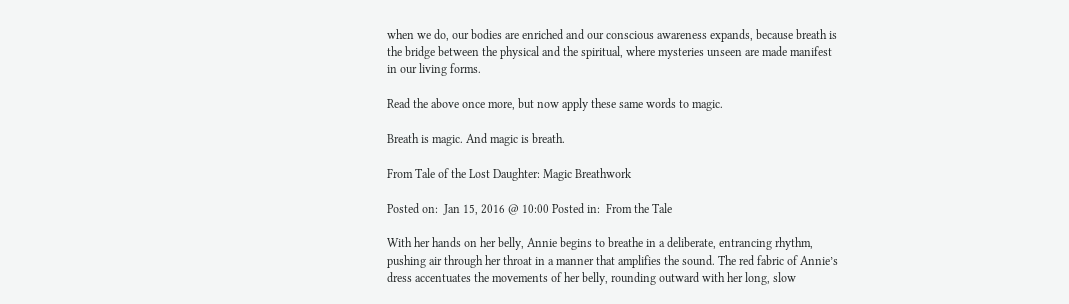when we do, our bodies are enriched and our conscious awareness expands, because breath is the bridge between the physical and the spiritual, where mysteries unseen are made manifest in our living forms.

Read the above once more, but now apply these same words to magic.

Breath is magic. And magic is breath.

From Tale of the Lost Daughter: Magic Breathwork

Posted on:  Jan 15, 2016 @ 10:00 Posted in:  From the Tale

With her hands on her belly, Annie begins to breathe in a deliberate, entrancing rhythm, pushing air through her throat in a manner that amplifies the sound. The red fabric of Annie’s dress accentuates the movements of her belly, rounding outward with her long, slow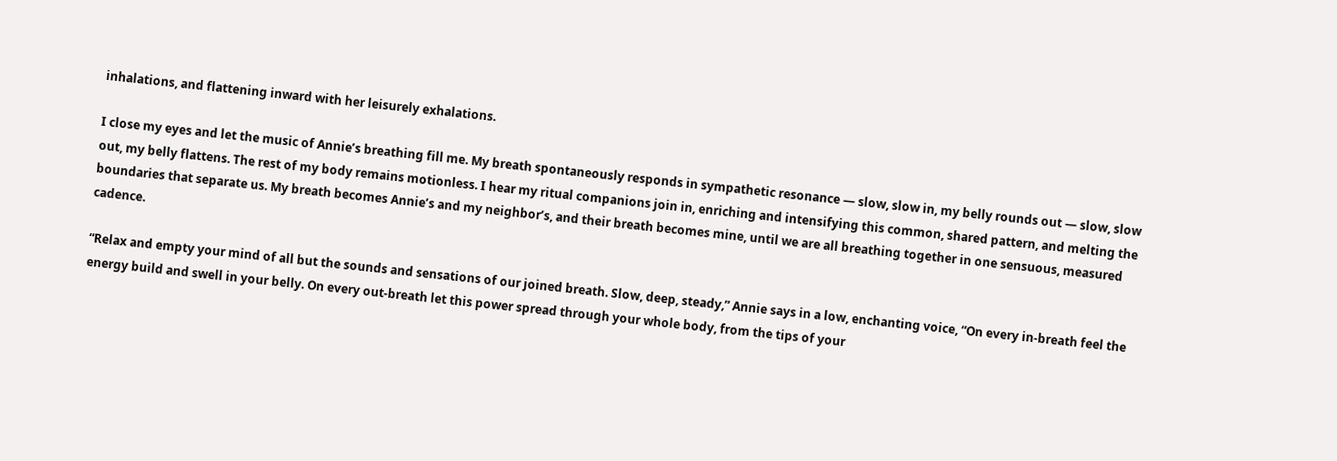inhalations, and flattening inward with her leisurely exhalations.

I close my eyes and let the music of Annie’s breathing fill me. My breath spontaneously responds in sympathetic resonance — slow, slow in, my belly rounds out — slow, slow out, my belly flattens. The rest of my body remains motionless. I hear my ritual companions join in, enriching and intensifying this common, shared pattern, and melting the boundaries that separate us. My breath becomes Annie’s and my neighbor’s, and their breath becomes mine, until we are all breathing together in one sensuous, measured cadence.

“Relax and empty your mind of all but the sounds and sensations of our joined breath. Slow, deep, steady,” Annie says in a low, enchanting voice, “On every in-breath feel the energy build and swell in your belly. On every out-breath let this power spread through your whole body, from the tips of your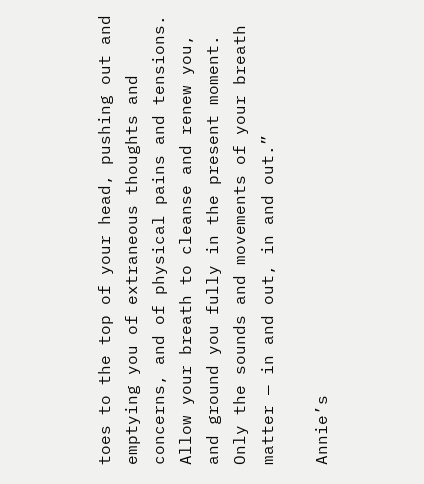toes to the top of your head, pushing out and emptying you of extraneous thoughts and concerns, and of physical pains and tensions. Allow your breath to cleanse and renew you, and ground you fully in the present moment. Only the sounds and movements of your breath matter — in and out, in and out.”

Annie’s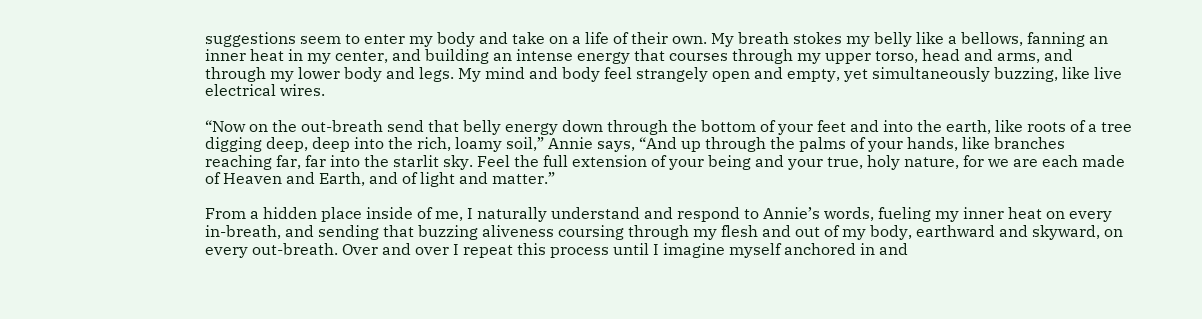suggestions seem to enter my body and take on a life of their own. My breath stokes my belly like a bellows, fanning an inner heat in my center, and building an intense energy that courses through my upper torso, head and arms, and through my lower body and legs. My mind and body feel strangely open and empty, yet simultaneously buzzing, like live electrical wires.

“Now on the out-breath send that belly energy down through the bottom of your feet and into the earth, like roots of a tree digging deep, deep into the rich, loamy soil,” Annie says, “And up through the palms of your hands, like branches reaching far, far into the starlit sky. Feel the full extension of your being and your true, holy nature, for we are each made of Heaven and Earth, and of light and matter.”

From a hidden place inside of me, I naturally understand and respond to Annie’s words, fueling my inner heat on every in-breath, and sending that buzzing aliveness coursing through my flesh and out of my body, earthward and skyward, on every out-breath. Over and over I repeat this process until I imagine myself anchored in and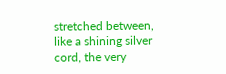stretched between, like a shining silver cord, the very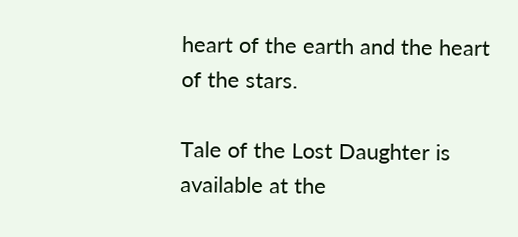heart of the earth and the heart of the stars.

Tale of the Lost Daughter is available at the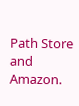Path Store and Amazon.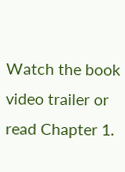Watch the book video trailer or read Chapter 1.